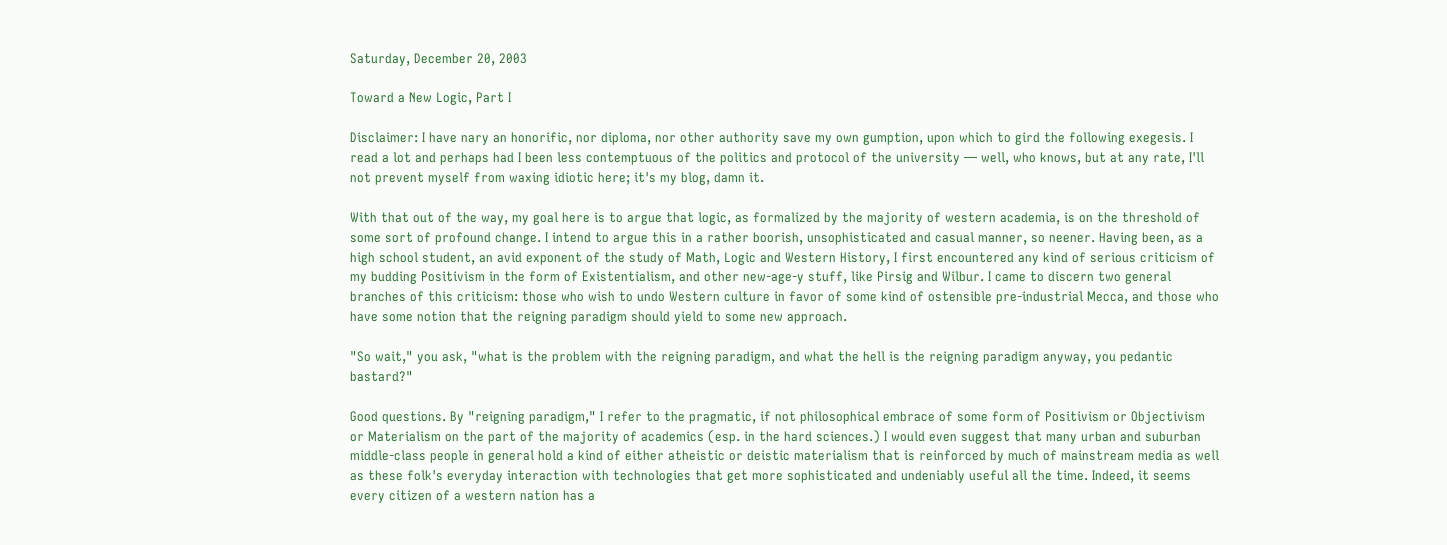Saturday, December 20, 2003

Toward a New Logic, Part I

Disclaimer: I have nary an honorific, nor diploma, nor other authority save my own gumption, upon which to gird the following exegesis. I read a lot and perhaps had I been less contemptuous of the politics and protocol of the university — well, who knows, but at any rate, I'll not prevent myself from waxing idiotic here; it's my blog, damn it.

With that out of the way, my goal here is to argue that logic, as formalized by the majority of western academia, is on the threshold of some sort of profound change. I intend to argue this in a rather boorish, unsophisticated and casual manner, so neener. Having been, as a high school student, an avid exponent of the study of Math, Logic and Western History, I first encountered any kind of serious criticism of my budding Positivism in the form of Existentialism, and other new-age-y stuff, like Pirsig and Wilbur. I came to discern two general branches of this criticism: those who wish to undo Western culture in favor of some kind of ostensible pre-industrial Mecca, and those who have some notion that the reigning paradigm should yield to some new approach.

"So wait," you ask, "what is the problem with the reigning paradigm, and what the hell is the reigning paradigm anyway, you pedantic bastard?"

Good questions. By "reigning paradigm," I refer to the pragmatic, if not philosophical embrace of some form of Positivism or Objectivism or Materialism on the part of the majority of academics (esp. in the hard sciences.) I would even suggest that many urban and suburban middle-class people in general hold a kind of either atheistic or deistic materialism that is reinforced by much of mainstream media as well as these folk's everyday interaction with technologies that get more sophisticated and undeniably useful all the time. Indeed, it seems every citizen of a western nation has a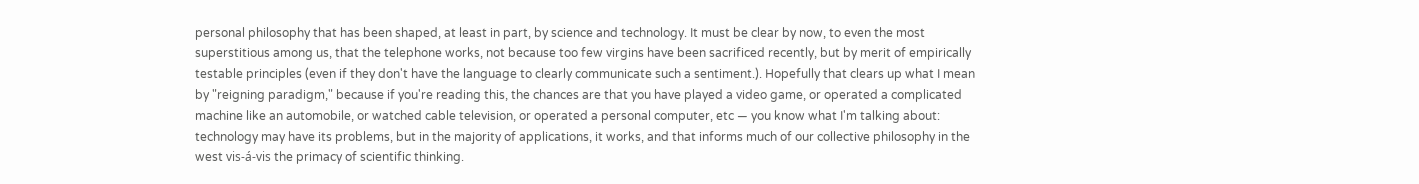personal philosophy that has been shaped, at least in part, by science and technology. It must be clear by now, to even the most superstitious among us, that the telephone works, not because too few virgins have been sacrificed recently, but by merit of empirically testable principles (even if they don't have the language to clearly communicate such a sentiment.). Hopefully that clears up what I mean by "reigning paradigm," because if you're reading this, the chances are that you have played a video game, or operated a complicated machine like an automobile, or watched cable television, or operated a personal computer, etc — you know what I'm talking about: technology may have its problems, but in the majority of applications, it works, and that informs much of our collective philosophy in the west vis-á-vis the primacy of scientific thinking.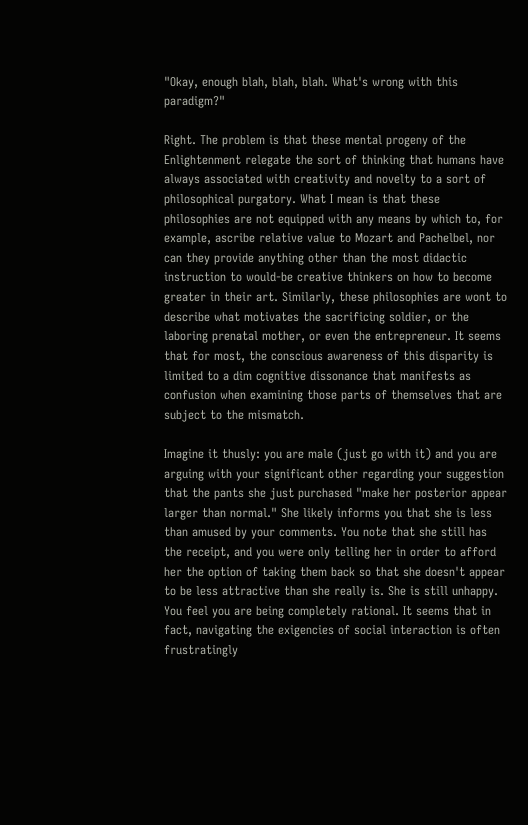"Okay, enough blah, blah, blah. What's wrong with this paradigm?"

Right. The problem is that these mental progeny of the Enlightenment relegate the sort of thinking that humans have always associated with creativity and novelty to a sort of philosophical purgatory. What I mean is that these philosophies are not equipped with any means by which to, for example, ascribe relative value to Mozart and Pachelbel, nor can they provide anything other than the most didactic instruction to would-be creative thinkers on how to become greater in their art. Similarly, these philosophies are wont to describe what motivates the sacrificing soldier, or the laboring prenatal mother, or even the entrepreneur. It seems that for most, the conscious awareness of this disparity is limited to a dim cognitive dissonance that manifests as confusion when examining those parts of themselves that are subject to the mismatch.

Imagine it thusly: you are male (just go with it) and you are arguing with your significant other regarding your suggestion that the pants she just purchased "make her posterior appear larger than normal." She likely informs you that she is less than amused by your comments. You note that she still has the receipt, and you were only telling her in order to afford her the option of taking them back so that she doesn't appear to be less attractive than she really is. She is still unhappy. You feel you are being completely rational. It seems that in fact, navigating the exigencies of social interaction is often frustratingly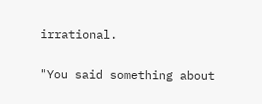irrational.

"You said something about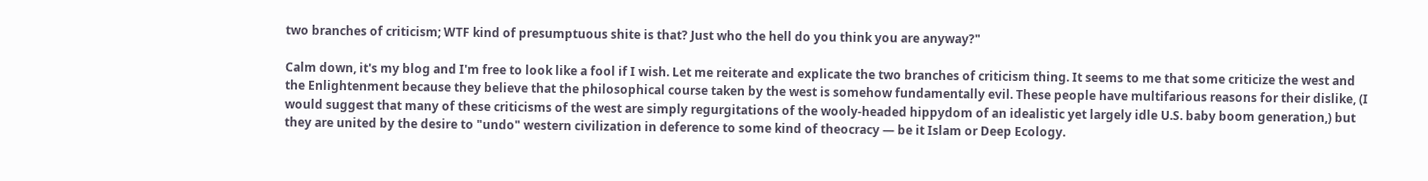two branches of criticism; WTF kind of presumptuous shite is that? Just who the hell do you think you are anyway?"

Calm down, it's my blog and I'm free to look like a fool if I wish. Let me reiterate and explicate the two branches of criticism thing. It seems to me that some criticize the west and the Enlightenment because they believe that the philosophical course taken by the west is somehow fundamentally evil. These people have multifarious reasons for their dislike, (I would suggest that many of these criticisms of the west are simply regurgitations of the wooly-headed hippydom of an idealistic yet largely idle U.S. baby boom generation,) but they are united by the desire to "undo" western civilization in deference to some kind of theocracy — be it Islam or Deep Ecology.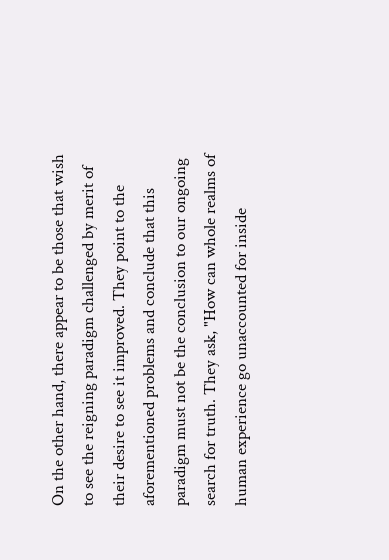On the other hand, there appear to be those that wish to see the reigning paradigm challenged by merit of their desire to see it improved. They point to the aforementioned problems and conclude that this paradigm must not be the conclusion to our ongoing search for truth. They ask, "How can whole realms of human experience go unaccounted for inside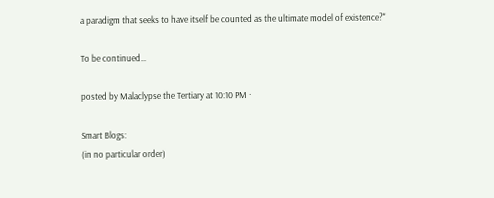a paradigm that seeks to have itself be counted as the ultimate model of existence?"

To be continued…

posted by Malaclypse the Tertiary at 10:10 PM ·

Smart Blogs:
(in no particular order)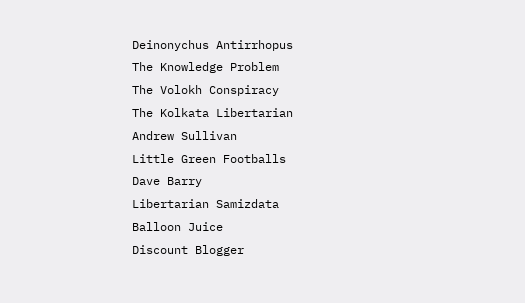Deinonychus Antirrhopus
The Knowledge Problem
The Volokh Conspiracy
The Kolkata Libertarian
Andrew Sullivan
Little Green Footballs
Dave Barry
Libertarian Samizdata
Balloon Juice
Discount Blogger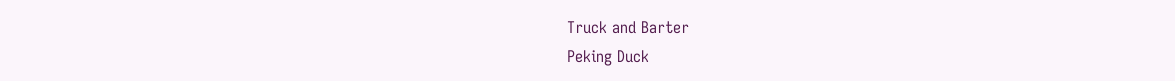Truck and Barter
Peking Duck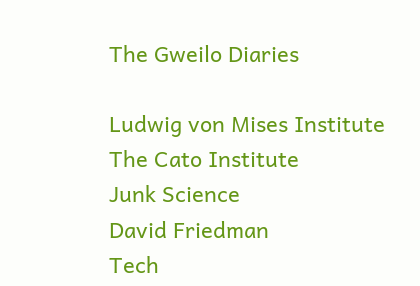The Gweilo Diaries

Ludwig von Mises Institute
The Cato Institute
Junk Science
David Friedman
Tech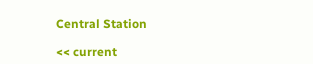Central Station

<< current